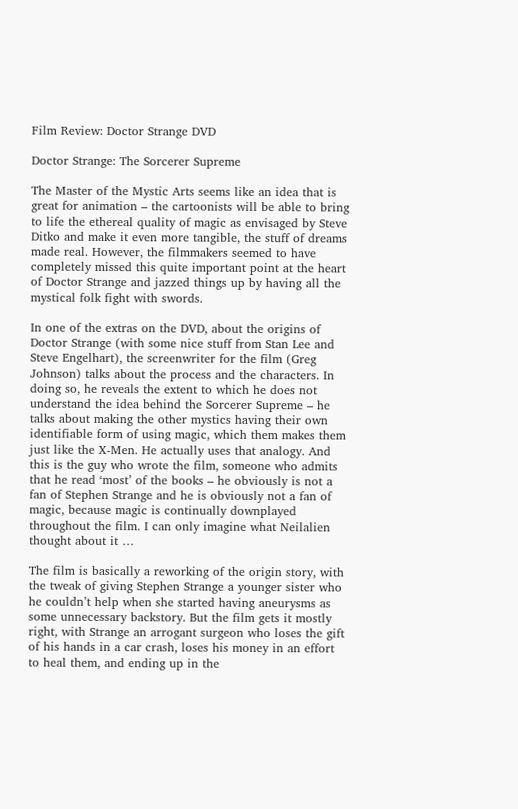Film Review: Doctor Strange DVD

Doctor Strange: The Sorcerer Supreme

The Master of the Mystic Arts seems like an idea that is great for animation – the cartoonists will be able to bring to life the ethereal quality of magic as envisaged by Steve Ditko and make it even more tangible, the stuff of dreams made real. However, the filmmakers seemed to have completely missed this quite important point at the heart of Doctor Strange and jazzed things up by having all the mystical folk fight with swords.

In one of the extras on the DVD, about the origins of Doctor Strange (with some nice stuff from Stan Lee and Steve Engelhart), the screenwriter for the film (Greg Johnson) talks about the process and the characters. In doing so, he reveals the extent to which he does not understand the idea behind the Sorcerer Supreme – he talks about making the other mystics having their own identifiable form of using magic, which them makes them just like the X-Men. He actually uses that analogy. And this is the guy who wrote the film, someone who admits that he read ‘most’ of the books – he obviously is not a fan of Stephen Strange and he is obviously not a fan of magic, because magic is continually downplayed throughout the film. I can only imagine what Neilalien thought about it …

The film is basically a reworking of the origin story, with the tweak of giving Stephen Strange a younger sister who he couldn’t help when she started having aneurysms as some unnecessary backstory. But the film gets it mostly right, with Strange an arrogant surgeon who loses the gift of his hands in a car crash, loses his money in an effort to heal them, and ending up in the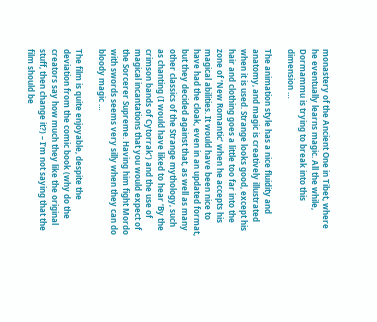monastery of the Ancient One in Tibet, where he eventually learns magic. All the while, Dormammu is trying to break into this dimension …

The animation style has a nice fluidity and anatomy, and magic is creatively illustrated when it is used. Strange looks good, except his hair and clothing goes a little too far into the zone of ‘New Romantic’ when he accepts his magical abilities. It would have been nice to have had the cloak, even in an updated format, but they decided against that, as well as many other classics of the Strange mythology, such as chanting (I would have liked to hear ‘By the crimson bands of Cytorrak’) and the use of magical incantations that you would expect of the Sorcerer Supreme. Having him fight Mordo with swords seems very silly when they can do bloody magic …

The film is quite enjoyable, despite the deviation from the comic book (why do the creators say how much they like the original stuff, then change it?) – I’m not saying that the film should be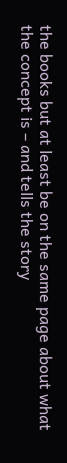the books but at least be on the same page about what the concept is – and tells the story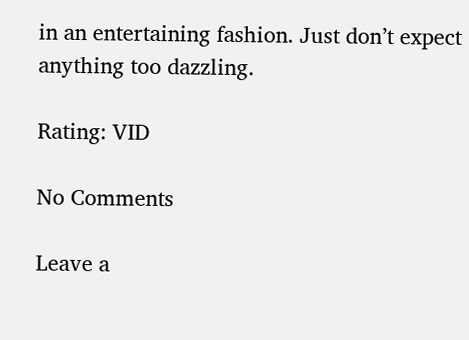in an entertaining fashion. Just don’t expect anything too dazzling.

Rating: VID

No Comments

Leave a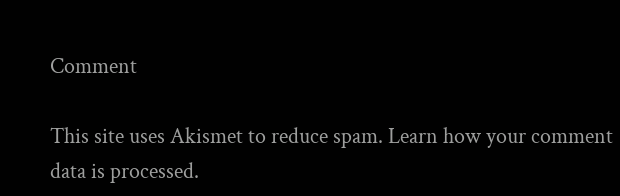Comment

This site uses Akismet to reduce spam. Learn how your comment data is processed.